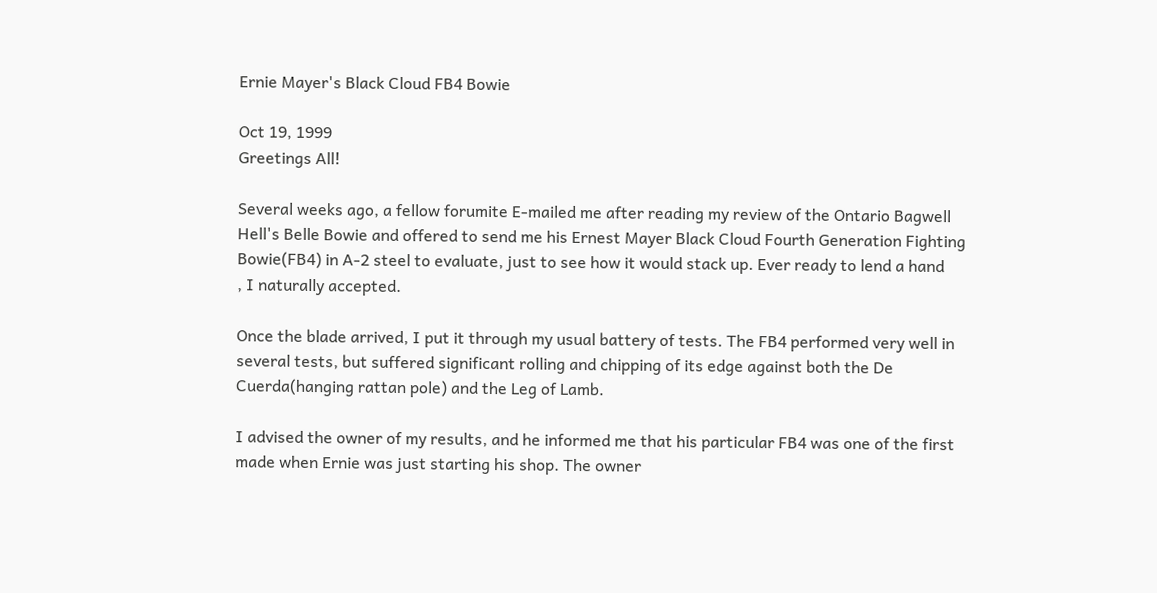Ernie Mayer's Black Cloud FB4 Bowie

Oct 19, 1999
Greetings All!

Several weeks ago, a fellow forumite E-mailed me after reading my review of the Ontario Bagwell Hell's Belle Bowie and offered to send me his Ernest Mayer Black Cloud Fourth Generation Fighting Bowie(FB4) in A-2 steel to evaluate, just to see how it would stack up. Ever ready to lend a hand
, I naturally accepted.

Once the blade arrived, I put it through my usual battery of tests. The FB4 performed very well in several tests, but suffered significant rolling and chipping of its edge against both the De Cuerda(hanging rattan pole) and the Leg of Lamb.

I advised the owner of my results, and he informed me that his particular FB4 was one of the first made when Ernie was just starting his shop. The owner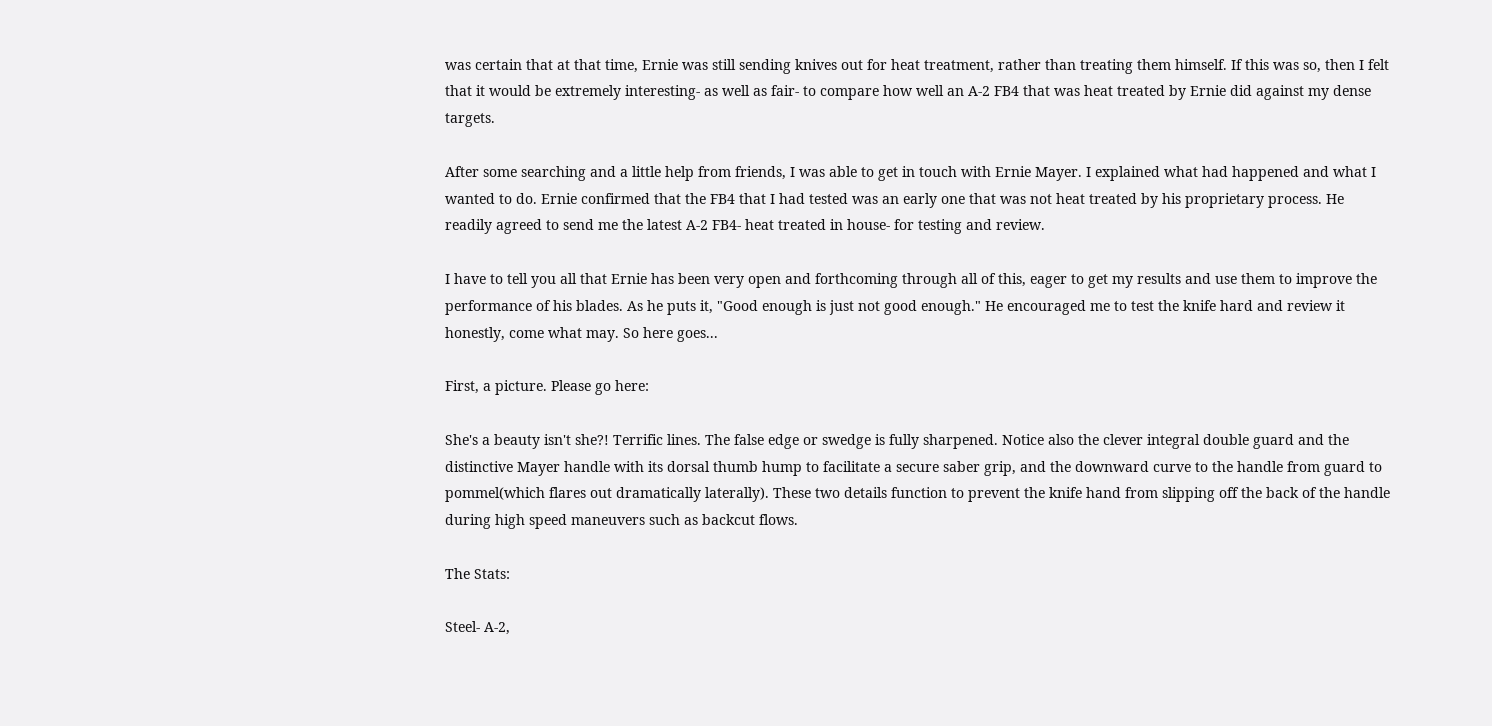was certain that at that time, Ernie was still sending knives out for heat treatment, rather than treating them himself. If this was so, then I felt that it would be extremely interesting- as well as fair- to compare how well an A-2 FB4 that was heat treated by Ernie did against my dense targets.

After some searching and a little help from friends, I was able to get in touch with Ernie Mayer. I explained what had happened and what I wanted to do. Ernie confirmed that the FB4 that I had tested was an early one that was not heat treated by his proprietary process. He readily agreed to send me the latest A-2 FB4- heat treated in house- for testing and review.

I have to tell you all that Ernie has been very open and forthcoming through all of this, eager to get my results and use them to improve the performance of his blades. As he puts it, "Good enough is just not good enough." He encouraged me to test the knife hard and review it honestly, come what may. So here goes...

First, a picture. Please go here:

She's a beauty isn't she?! Terrific lines. The false edge or swedge is fully sharpened. Notice also the clever integral double guard and the distinctive Mayer handle with its dorsal thumb hump to facilitate a secure saber grip, and the downward curve to the handle from guard to pommel(which flares out dramatically laterally). These two details function to prevent the knife hand from slipping off the back of the handle during high speed maneuvers such as backcut flows.

The Stats:

Steel- A-2,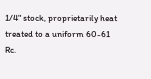1/4" stock, proprietarily heat treated to a uniform 60-61 Rc.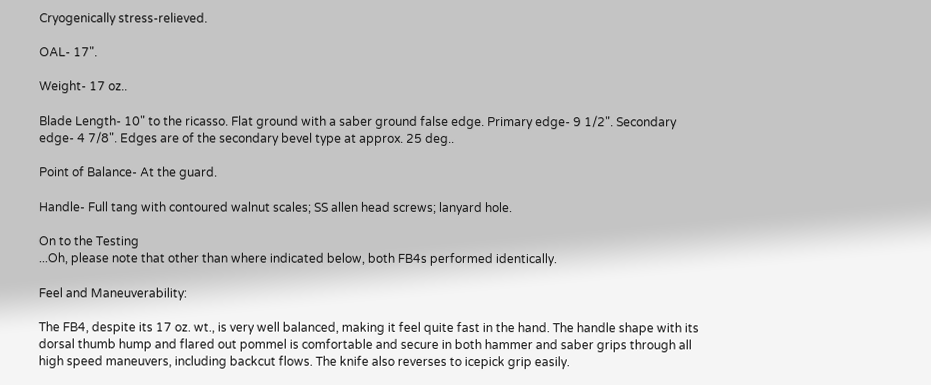Cryogenically stress-relieved.

OAL- 17".

Weight- 17 oz..

Blade Length- 10" to the ricasso. Flat ground with a saber ground false edge. Primary edge- 9 1/2". Secondary edge- 4 7/8". Edges are of the secondary bevel type at approx. 25 deg..

Point of Balance- At the guard.

Handle- Full tang with contoured walnut scales; SS allen head screws; lanyard hole.

On to the Testing
...Oh, please note that other than where indicated below, both FB4s performed identically.

Feel and Maneuverability:

The FB4, despite its 17 oz. wt., is very well balanced, making it feel quite fast in the hand. The handle shape with its dorsal thumb hump and flared out pommel is comfortable and secure in both hammer and saber grips through all high speed maneuvers, including backcut flows. The knife also reverses to icepick grip easily.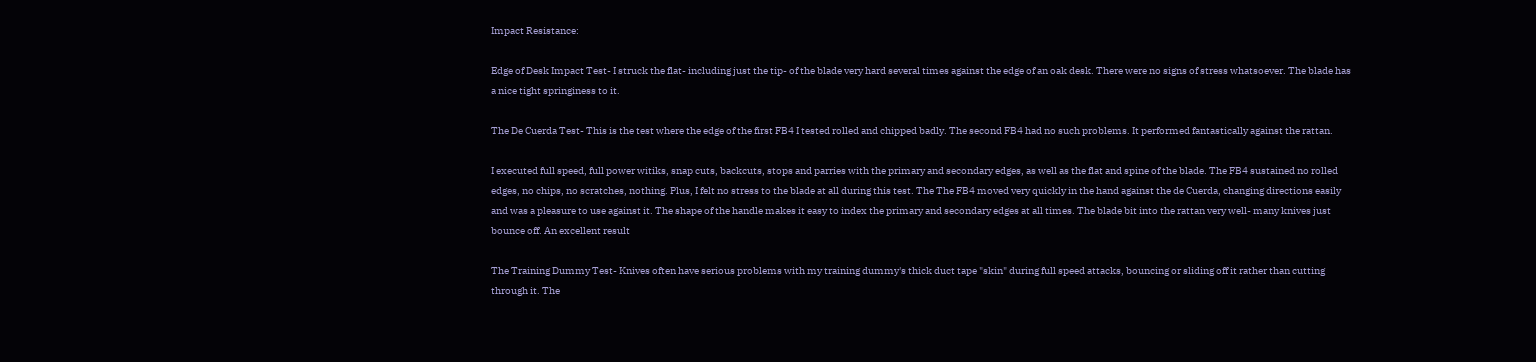Impact Resistance:

Edge of Desk Impact Test- I struck the flat- including just the tip- of the blade very hard several times against the edge of an oak desk. There were no signs of stress whatsoever. The blade has a nice tight springiness to it.

The De Cuerda Test- This is the test where the edge of the first FB4 I tested rolled and chipped badly. The second FB4 had no such problems. It performed fantastically against the rattan.

I executed full speed, full power witiks, snap cuts, backcuts, stops and parries with the primary and secondary edges, as well as the flat and spine of the blade. The FB4 sustained no rolled edges, no chips, no scratches, nothing. Plus, I felt no stress to the blade at all during this test. The The FB4 moved very quickly in the hand against the de Cuerda, changing directions easily and was a pleasure to use against it. The shape of the handle makes it easy to index the primary and secondary edges at all times. The blade bit into the rattan very well- many knives just bounce off. An excellent result

The Training Dummy Test- Knives often have serious problems with my training dummy's thick duct tape "skin" during full speed attacks, bouncing or sliding off it rather than cutting through it. The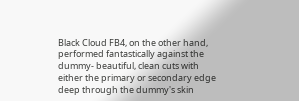Black Cloud FB4, on the other hand, performed fantastically against the dummy- beautiful, clean cuts with either the primary or secondary edge deep through the dummy's skin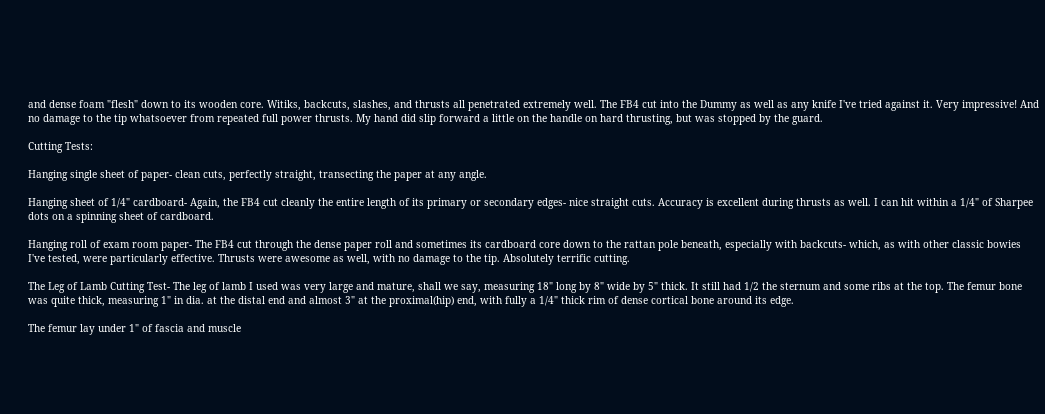and dense foam "flesh" down to its wooden core. Witiks, backcuts, slashes, and thrusts all penetrated extremely well. The FB4 cut into the Dummy as well as any knife I've tried against it. Very impressive! And no damage to the tip whatsoever from repeated full power thrusts. My hand did slip forward a little on the handle on hard thrusting, but was stopped by the guard.

Cutting Tests:

Hanging single sheet of paper- clean cuts, perfectly straight, transecting the paper at any angle.

Hanging sheet of 1/4" cardboard- Again, the FB4 cut cleanly the entire length of its primary or secondary edges- nice straight cuts. Accuracy is excellent during thrusts as well. I can hit within a 1/4" of Sharpee dots on a spinning sheet of cardboard.

Hanging roll of exam room paper- The FB4 cut through the dense paper roll and sometimes its cardboard core down to the rattan pole beneath, especially with backcuts- which, as with other classic bowies I've tested, were particularly effective. Thrusts were awesome as well, with no damage to the tip. Absolutely terrific cutting.

The Leg of Lamb Cutting Test- The leg of lamb I used was very large and mature, shall we say, measuring 18" long by 8" wide by 5" thick. It still had 1/2 the sternum and some ribs at the top. The femur bone was quite thick, measuring 1" in dia. at the distal end and almost 3" at the proximal(hip) end, with fully a 1/4" thick rim of dense cortical bone around its edge.

The femur lay under 1" of fascia and muscle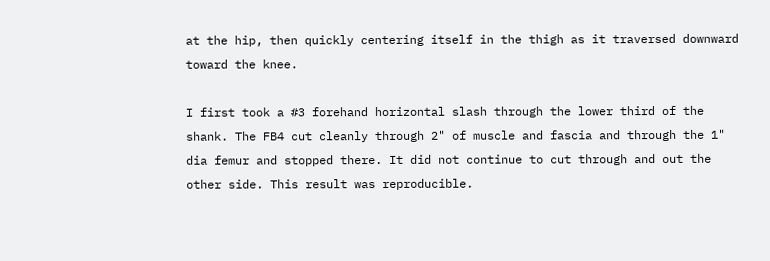at the hip, then quickly centering itself in the thigh as it traversed downward toward the knee.

I first took a #3 forehand horizontal slash through the lower third of the shank. The FB4 cut cleanly through 2" of muscle and fascia and through the 1" dia femur and stopped there. It did not continue to cut through and out the other side. This result was reproducible.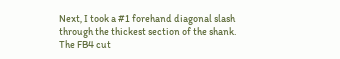Next, I took a #1 forehand diagonal slash through the thickest section of the shank. The FB4 cut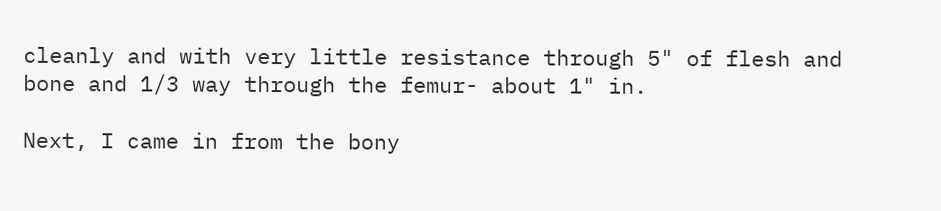cleanly and with very little resistance through 5" of flesh and bone and 1/3 way through the femur- about 1" in.

Next, I came in from the bony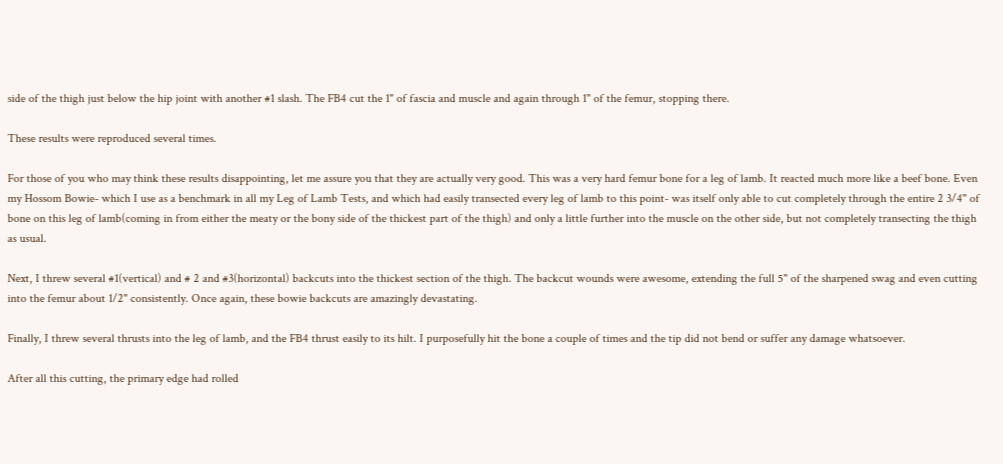side of the thigh just below the hip joint with another #1 slash. The FB4 cut the 1" of fascia and muscle and again through 1" of the femur, stopping there.

These results were reproduced several times.

For those of you who may think these results disappointing, let me assure you that they are actually very good. This was a very hard femur bone for a leg of lamb. It reacted much more like a beef bone. Even my Hossom Bowie- which I use as a benchmark in all my Leg of Lamb Tests, and which had easily transected every leg of lamb to this point- was itself only able to cut completely through the entire 2 3/4" of bone on this leg of lamb(coming in from either the meaty or the bony side of the thickest part of the thigh) and only a little further into the muscle on the other side, but not completely transecting the thigh as usual.

Next, I threw several #1(vertical) and # 2 and #3(horizontal) backcuts into the thickest section of the thigh. The backcut wounds were awesome, extending the full 5" of the sharpened swag and even cutting into the femur about 1/2" consistently. Once again, these bowie backcuts are amazingly devastating.

Finally, I threw several thrusts into the leg of lamb, and the FB4 thrust easily to its hilt. I purposefully hit the bone a couple of times and the tip did not bend or suffer any damage whatsoever.

After all this cutting, the primary edge had rolled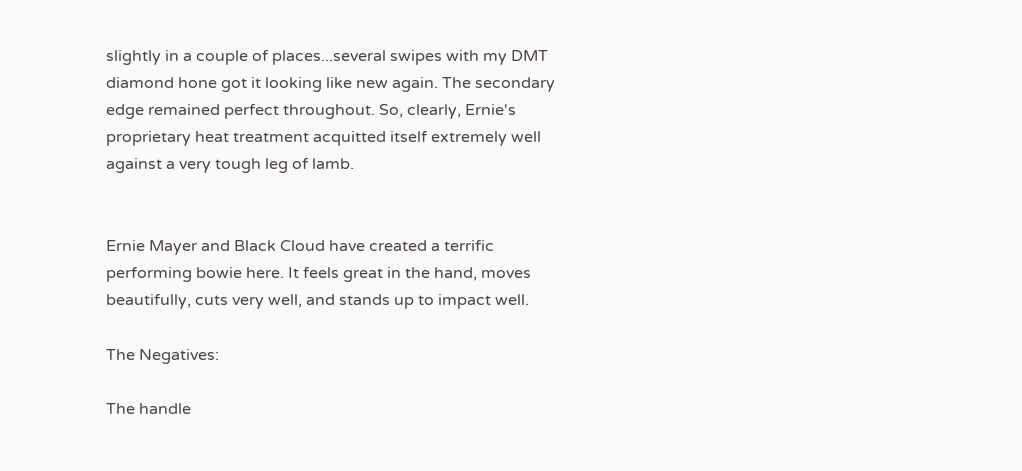slightly in a couple of places...several swipes with my DMT diamond hone got it looking like new again. The secondary edge remained perfect throughout. So, clearly, Ernie's proprietary heat treatment acquitted itself extremely well against a very tough leg of lamb.


Ernie Mayer and Black Cloud have created a terrific performing bowie here. It feels great in the hand, moves beautifully, cuts very well, and stands up to impact well.

The Negatives:

The handle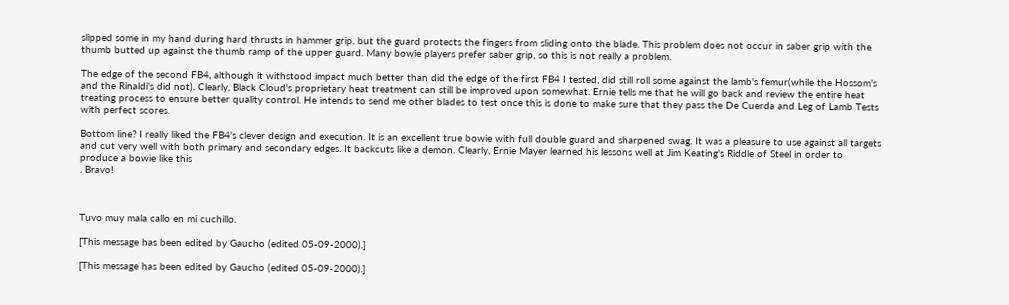slipped some in my hand during hard thrusts in hammer grip, but the guard protects the fingers from sliding onto the blade. This problem does not occur in saber grip with the thumb butted up against the thumb ramp of the upper guard. Many bowie players prefer saber grip, so this is not really a problem.

The edge of the second FB4, although it withstood impact much better than did the edge of the first FB4 I tested, did still roll some against the lamb's femur(while the Hossom's and the Rinaldi's did not). Clearly, Black Cloud's proprietary heat treatment can still be improved upon somewhat. Ernie tells me that he will go back and review the entire heat treating process to ensure better quality control. He intends to send me other blades to test once this is done to make sure that they pass the De Cuerda and Leg of Lamb Tests with perfect scores.

Bottom line? I really liked the FB4's clever design and execution. It is an excellent true bowie with full double guard and sharpened swag. It was a pleasure to use against all targets and cut very well with both primary and secondary edges. It backcuts like a demon. Clearly, Ernie Mayer learned his lessons well at Jim Keating's Riddle of Steel in order to produce a bowie like this
. Bravo!



Tuvo muy mala callo en mi cuchillo.

[This message has been edited by Gaucho (edited 05-09-2000).]

[This message has been edited by Gaucho (edited 05-09-2000).]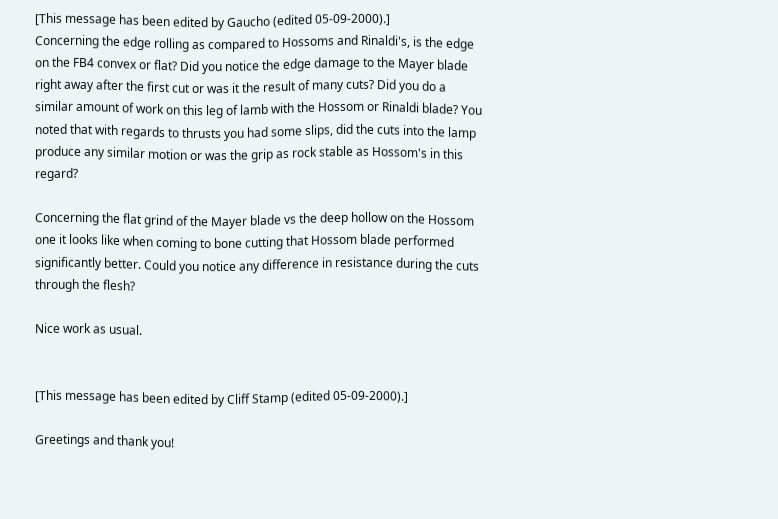[This message has been edited by Gaucho (edited 05-09-2000).]
Concerning the edge rolling as compared to Hossoms and Rinaldi's, is the edge on the FB4 convex or flat? Did you notice the edge damage to the Mayer blade right away after the first cut or was it the result of many cuts? Did you do a similar amount of work on this leg of lamb with the Hossom or Rinaldi blade? You noted that with regards to thrusts you had some slips, did the cuts into the lamp produce any similar motion or was the grip as rock stable as Hossom's in this regard?

Concerning the flat grind of the Mayer blade vs the deep hollow on the Hossom one it looks like when coming to bone cutting that Hossom blade performed significantly better. Could you notice any difference in resistance during the cuts through the flesh?

Nice work as usual.


[This message has been edited by Cliff Stamp (edited 05-09-2000).]

Greetings and thank you!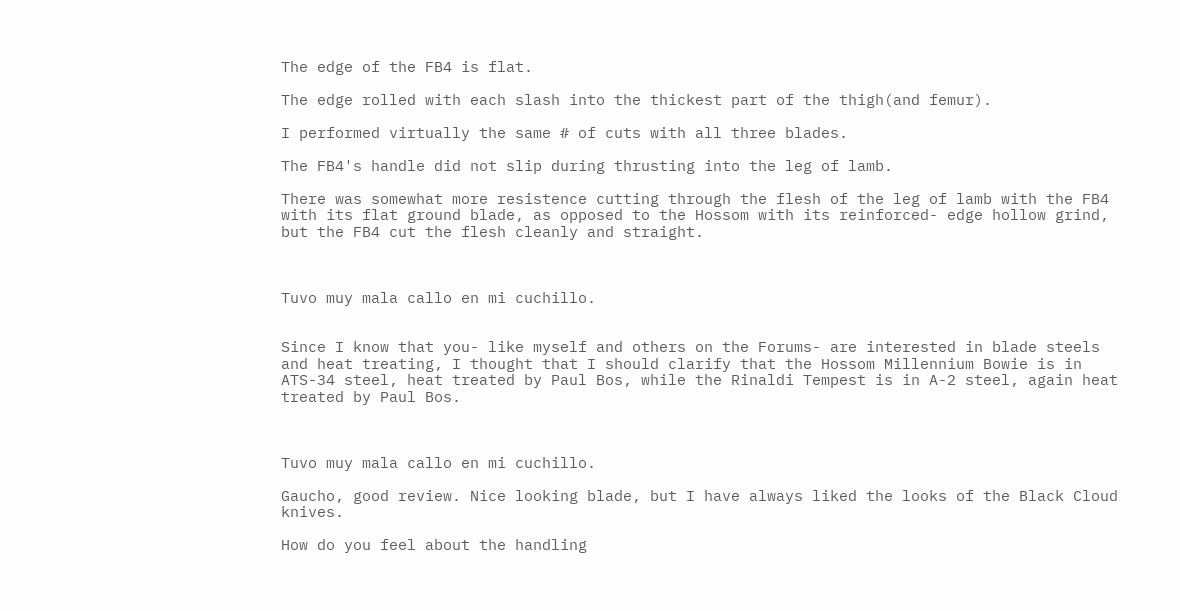The edge of the FB4 is flat.

The edge rolled with each slash into the thickest part of the thigh(and femur).

I performed virtually the same # of cuts with all three blades.

The FB4's handle did not slip during thrusting into the leg of lamb.

There was somewhat more resistence cutting through the flesh of the leg of lamb with the FB4 with its flat ground blade, as opposed to the Hossom with its reinforced- edge hollow grind, but the FB4 cut the flesh cleanly and straight.



Tuvo muy mala callo en mi cuchillo.


Since I know that you- like myself and others on the Forums- are interested in blade steels and heat treating, I thought that I should clarify that the Hossom Millennium Bowie is in ATS-34 steel, heat treated by Paul Bos, while the Rinaldi Tempest is in A-2 steel, again heat treated by Paul Bos.



Tuvo muy mala callo en mi cuchillo.

Gaucho, good review. Nice looking blade, but I have always liked the looks of the Black Cloud knives.

How do you feel about the handling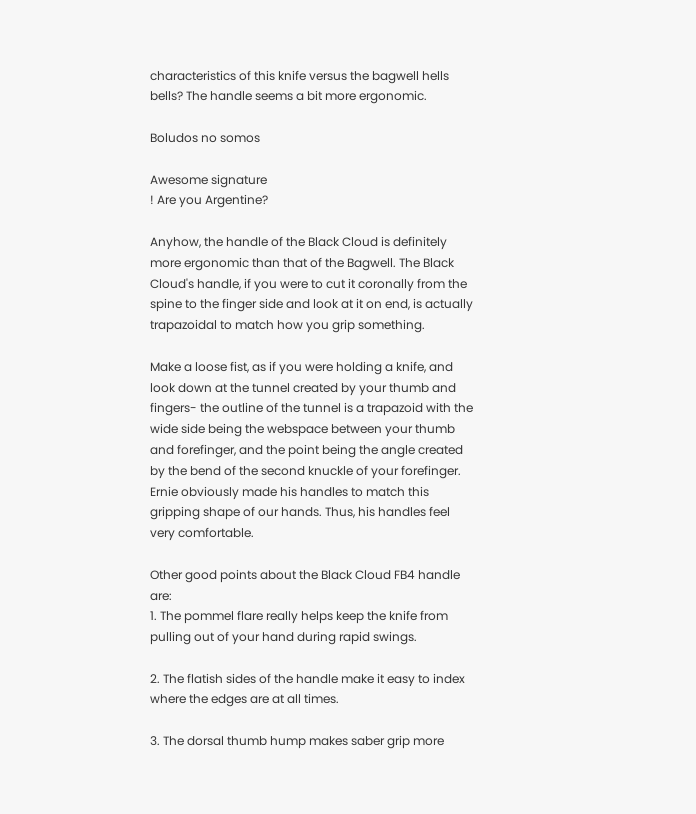characteristics of this knife versus the bagwell hells bells? The handle seems a bit more ergonomic.

Boludos no somos

Awesome signature
! Are you Argentine?

Anyhow, the handle of the Black Cloud is definitely more ergonomic than that of the Bagwell. The Black Cloud's handle, if you were to cut it coronally from the spine to the finger side and look at it on end, is actually trapazoidal to match how you grip something.

Make a loose fist, as if you were holding a knife, and look down at the tunnel created by your thumb and fingers- the outline of the tunnel is a trapazoid with the wide side being the webspace between your thumb and forefinger, and the point being the angle created by the bend of the second knuckle of your forefinger. Ernie obviously made his handles to match this gripping shape of our hands. Thus, his handles feel very comfortable.

Other good points about the Black Cloud FB4 handle are:
1. The pommel flare really helps keep the knife from pulling out of your hand during rapid swings.

2. The flatish sides of the handle make it easy to index where the edges are at all times.

3. The dorsal thumb hump makes saber grip more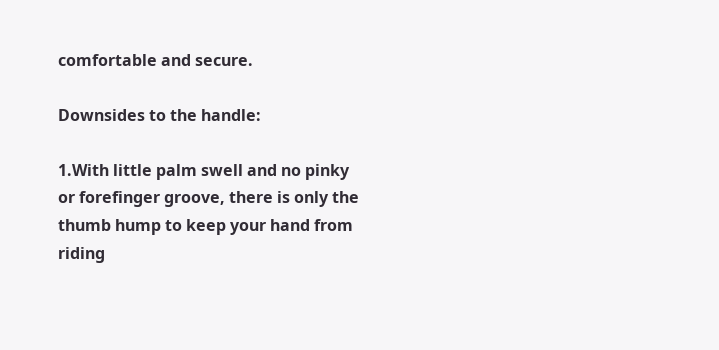comfortable and secure.

Downsides to the handle:

1.With little palm swell and no pinky or forefinger groove, there is only the thumb hump to keep your hand from riding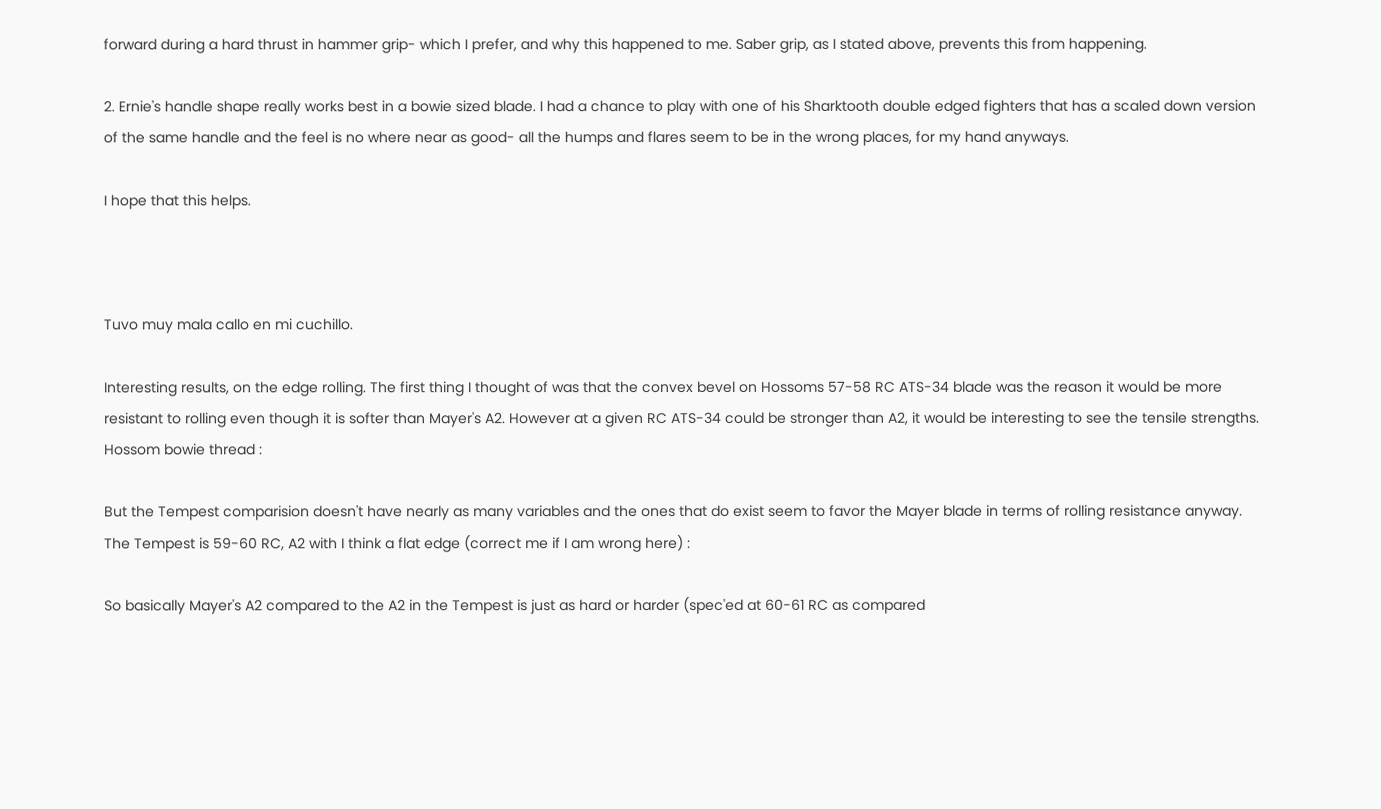forward during a hard thrust in hammer grip- which I prefer, and why this happened to me. Saber grip, as I stated above, prevents this from happening.

2. Ernie's handle shape really works best in a bowie sized blade. I had a chance to play with one of his Sharktooth double edged fighters that has a scaled down version of the same handle and the feel is no where near as good- all the humps and flares seem to be in the wrong places, for my hand anyways.

I hope that this helps.



Tuvo muy mala callo en mi cuchillo.

Interesting results, on the edge rolling. The first thing I thought of was that the convex bevel on Hossoms 57-58 RC ATS-34 blade was the reason it would be more resistant to rolling even though it is softer than Mayer's A2. However at a given RC ATS-34 could be stronger than A2, it would be interesting to see the tensile strengths. Hossom bowie thread :

But the Tempest comparision doesn't have nearly as many variables and the ones that do exist seem to favor the Mayer blade in terms of rolling resistance anyway. The Tempest is 59-60 RC, A2 with I think a flat edge (correct me if I am wrong here) :

So basically Mayer's A2 compared to the A2 in the Tempest is just as hard or harder (spec'ed at 60-61 RC as compared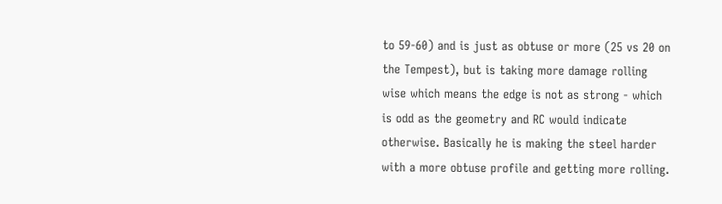to 59-60) and is just as obtuse or more (25 vs 20 on the Tempest), but is taking more damage rolling wise which means the edge is not as strong - which is odd as the geometry and RC would indicate otherwise. Basically he is making the steel harder with a more obtuse profile and getting more rolling.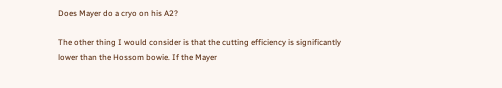Does Mayer do a cryo on his A2?

The other thing I would consider is that the cutting efficiency is significantly lower than the Hossom bowie. If the Mayer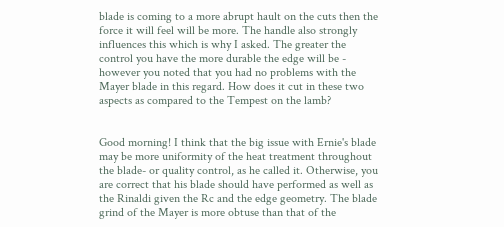blade is coming to a more abrupt hault on the cuts then the force it will feel will be more. The handle also strongly influences this which is why I asked. The greater the control you have the more durable the edge will be - however you noted that you had no problems with the Mayer blade in this regard. How does it cut in these two aspects as compared to the Tempest on the lamb?


Good morning! I think that the big issue with Ernie's blade may be more uniformity of the heat treatment throughout the blade- or quality control, as he called it. Otherwise, you are correct that his blade should have performed as well as the Rinaldi given the Rc and the edge geometry. The blade grind of the Mayer is more obtuse than that of the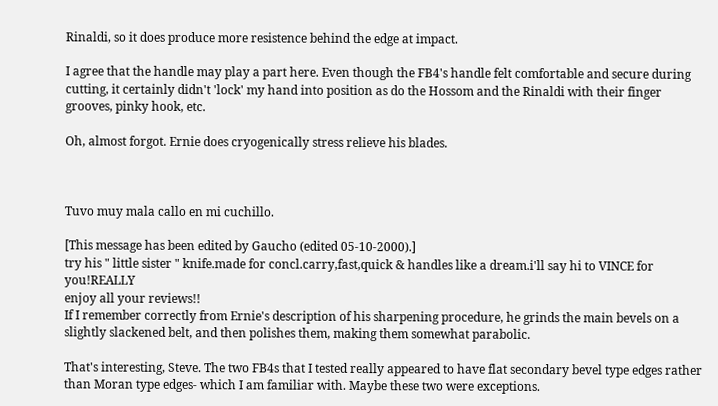Rinaldi, so it does produce more resistence behind the edge at impact.

I agree that the handle may play a part here. Even though the FB4's handle felt comfortable and secure during cutting, it certainly didn't 'lock' my hand into position as do the Hossom and the Rinaldi with their finger grooves, pinky hook, etc.

Oh, almost forgot. Ernie does cryogenically stress relieve his blades.



Tuvo muy mala callo en mi cuchillo.

[This message has been edited by Gaucho (edited 05-10-2000).]
try his " little sister " knife.made for concl.carry,fast,quick & handles like a dream.i'll say hi to VINCE for you!REALLY
enjoy all your reviews!!
If I remember correctly from Ernie's description of his sharpening procedure, he grinds the main bevels on a slightly slackened belt, and then polishes them, making them somewhat parabolic.

That's interesting, Steve. The two FB4s that I tested really appeared to have flat secondary bevel type edges rather than Moran type edges- which I am familiar with. Maybe these two were exceptions.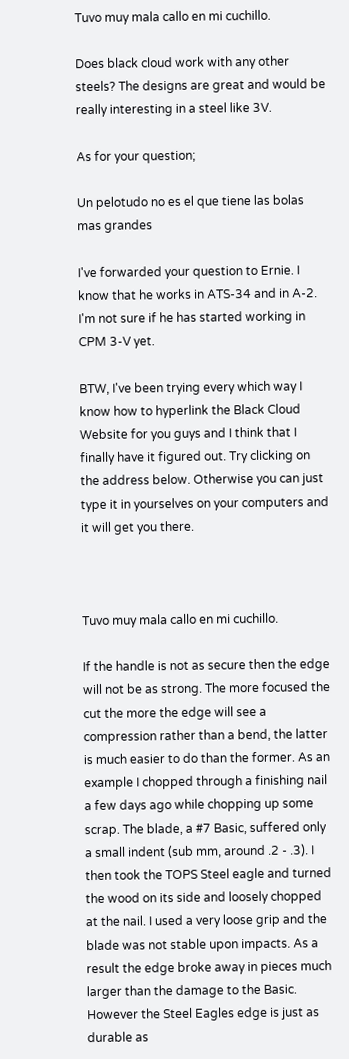Tuvo muy mala callo en mi cuchillo.

Does black cloud work with any other steels? The designs are great and would be really interesting in a steel like 3V.

As for your question;

Un pelotudo no es el que tiene las bolas mas grandes

I've forwarded your question to Ernie. I know that he works in ATS-34 and in A-2. I'm not sure if he has started working in CPM 3-V yet.

BTW, I've been trying every which way I know how to hyperlink the Black Cloud Website for you guys and I think that I finally have it figured out. Try clicking on the address below. Otherwise you can just type it in yourselves on your computers and it will get you there.



Tuvo muy mala callo en mi cuchillo.

If the handle is not as secure then the edge will not be as strong. The more focused the cut the more the edge will see a compression rather than a bend, the latter is much easier to do than the former. As an example I chopped through a finishing nail a few days ago while chopping up some scrap. The blade, a #7 Basic, suffered only a small indent (sub mm, around .2 - .3). I then took the TOPS Steel eagle and turned the wood on its side and loosely chopped at the nail. I used a very loose grip and the blade was not stable upon impacts. As a result the edge broke away in pieces much larger than the damage to the Basic. However the Steel Eagles edge is just as durable as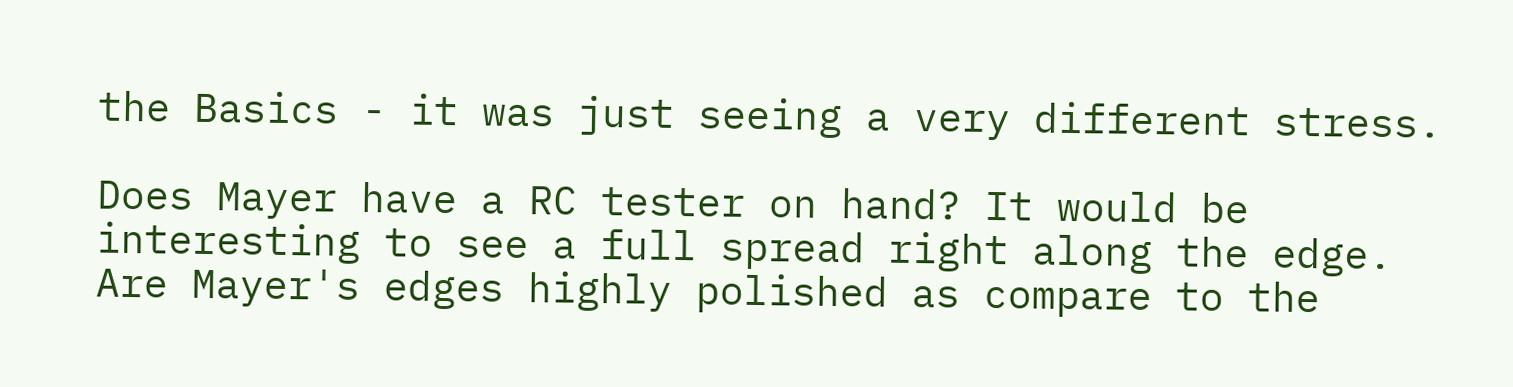the Basics - it was just seeing a very different stress.

Does Mayer have a RC tester on hand? It would be interesting to see a full spread right along the edge. Are Mayer's edges highly polished as compare to the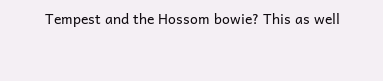Tempest and the Hossom bowie? This as well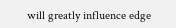will greatly influence edge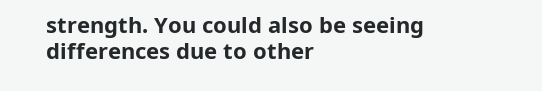strength. You could also be seeing differences due to other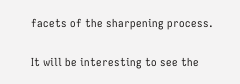facets of the sharpening process.

It will be interesting to see the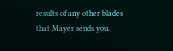results of any other blades that Mayer sends you.